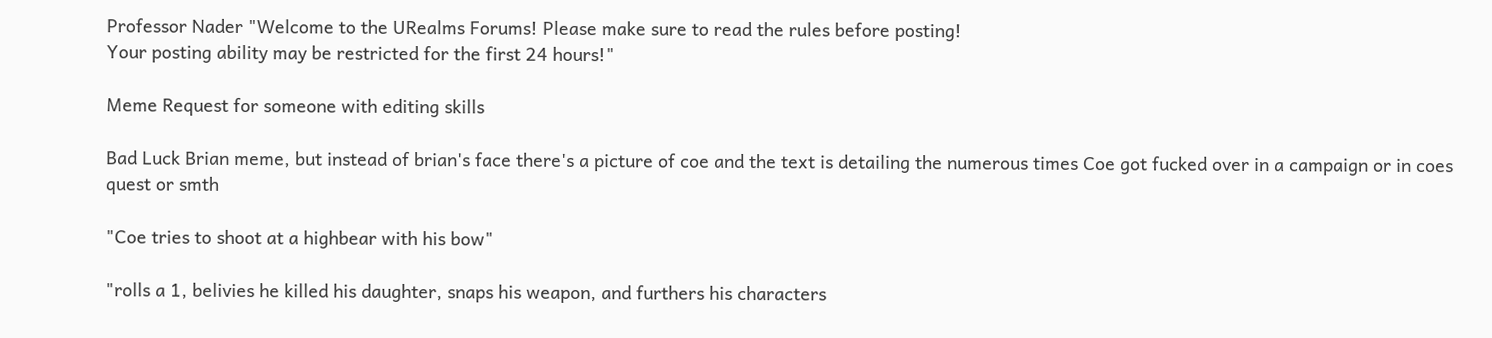Professor Nader "Welcome to the URealms Forums! Please make sure to read the rules before posting!
Your posting ability may be restricted for the first 24 hours!"

Meme Request for someone with editing skills

Bad Luck Brian meme, but instead of brian's face there's a picture of coe and the text is detailing the numerous times Coe got fucked over in a campaign or in coes quest or smth

"Coe tries to shoot at a highbear with his bow"

"rolls a 1, belivies he killed his daughter, snaps his weapon, and furthers his characters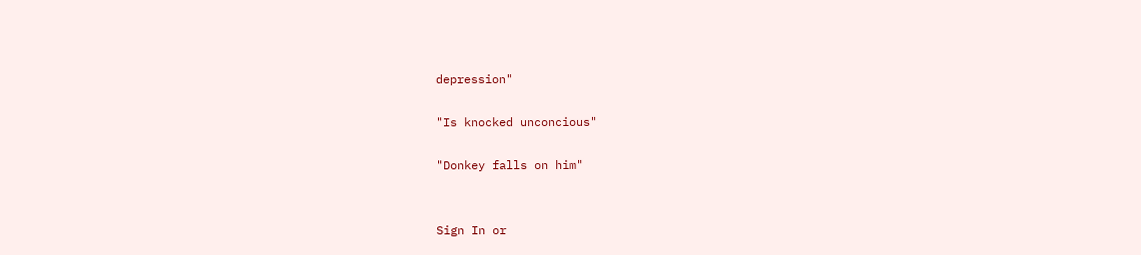depression"

"Is knocked unconcious"

"Donkey falls on him"


Sign In or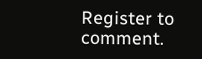Register to comment.